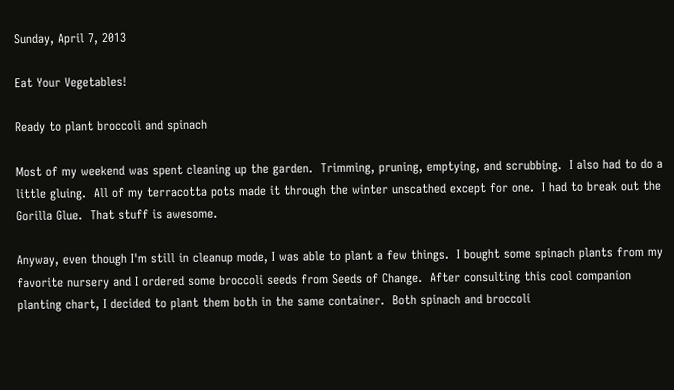Sunday, April 7, 2013

Eat Your Vegetables!

Ready to plant broccoli and spinach

Most of my weekend was spent cleaning up the garden.  Trimming, pruning, emptying, and scrubbing.  I also had to do a little gluing.  All of my terracotta pots made it through the winter unscathed except for one.  I had to break out the Gorilla Glue.  That stuff is awesome.

Anyway, even though I'm still in cleanup mode, I was able to plant a few things.  I bought some spinach plants from my favorite nursery and I ordered some broccoli seeds from Seeds of Change.  After consulting this cool companion planting chart, I decided to plant them both in the same container.  Both spinach and broccoli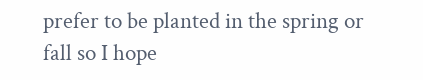prefer to be planted in the spring or fall so I hope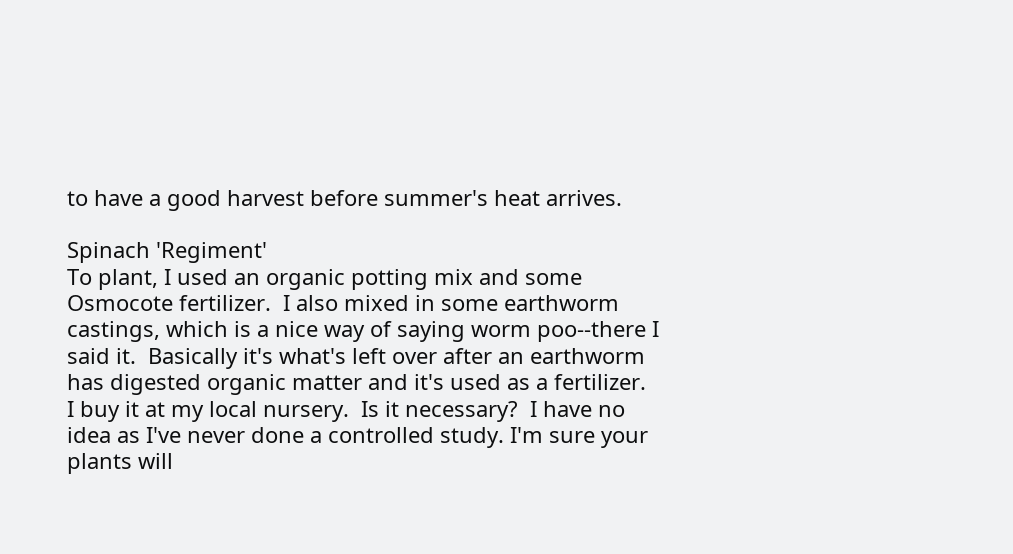to have a good harvest before summer's heat arrives.

Spinach 'Regiment'
To plant, I used an organic potting mix and some Osmocote fertilizer.  I also mixed in some earthworm castings, which is a nice way of saying worm poo--there I said it.  Basically it's what's left over after an earthworm has digested organic matter and it's used as a fertilizer.  I buy it at my local nursery.  Is it necessary?  I have no idea as I've never done a controlled study. I'm sure your plants will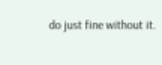do just fine without it.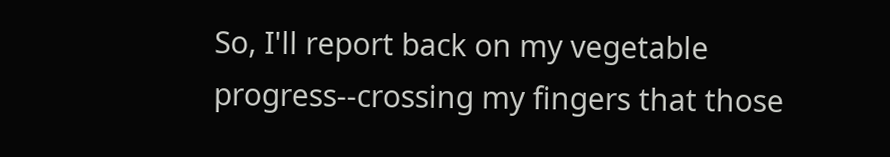So, I'll report back on my vegetable progress--crossing my fingers that those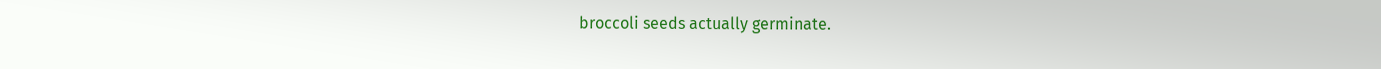broccoli seeds actually germinate.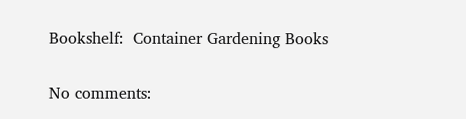Bookshelf:  Container Gardening Books

No comments: